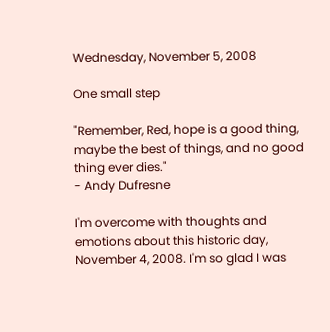Wednesday, November 5, 2008

One small step

"Remember, Red, hope is a good thing, maybe the best of things, and no good thing ever dies."
- Andy Dufresne

I'm overcome with thoughts and emotions about this historic day, November 4, 2008. I'm so glad I was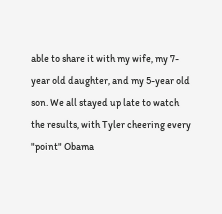able to share it with my wife, my 7-year old daughter, and my 5-year old son. We all stayed up late to watch the results, with Tyler cheering every "point" Obama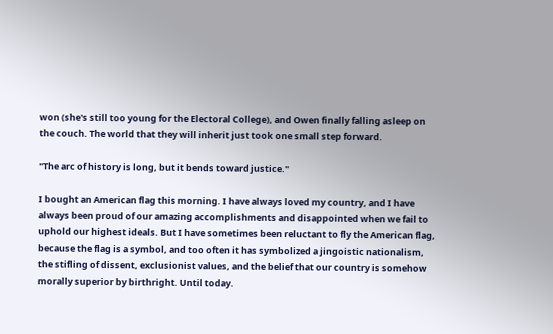won (she's still too young for the Electoral College), and Owen finally falling asleep on the couch. The world that they will inherit just took one small step forward.

"The arc of history is long, but it bends toward justice."

I bought an American flag this morning. I have always loved my country, and I have always been proud of our amazing accomplishments and disappointed when we fail to uphold our highest ideals. But I have sometimes been reluctant to fly the American flag, because the flag is a symbol, and too often it has symbolized a jingoistic nationalism, the stifling of dissent, exclusionist values, and the belief that our country is somehow morally superior by birthright. Until today.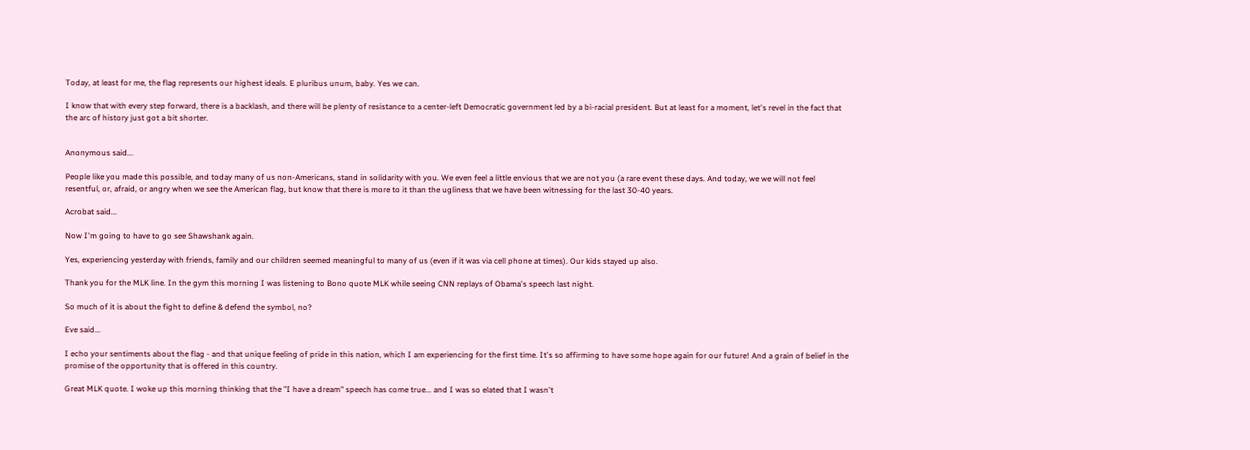Today, at least for me, the flag represents our highest ideals. E pluribus unum, baby. Yes we can.

I know that with every step forward, there is a backlash, and there will be plenty of resistance to a center-left Democratic government led by a bi-racial president. But at least for a moment, let's revel in the fact that the arc of history just got a bit shorter.


Anonymous said...

People like you made this possible, and today many of us non-Americans, stand in solidarity with you. We even feel a little envious that we are not you (a rare event these days. And today, we we will not feel resentful, or, afraid, or angry when we see the American flag, but know that there is more to it than the ugliness that we have been witnessing for the last 30-40 years.

Acrobat said...

Now I'm going to have to go see Shawshank again.

Yes, experiencing yesterday with friends, family and our children seemed meaningful to many of us (even if it was via cell phone at times). Our kids stayed up also.

Thank you for the MLK line. In the gym this morning I was listening to Bono quote MLK while seeing CNN replays of Obama's speech last night.

So much of it is about the fight to define & defend the symbol, no?

Eve said...

I echo your sentiments about the flag - and that unique feeling of pride in this nation, which I am experiencing for the first time. It's so affirming to have some hope again for our future! And a grain of belief in the promise of the opportunity that is offered in this country.

Great MLK quote. I woke up this morning thinking that the "I have a dream" speech has come true... and I was so elated that I wasn't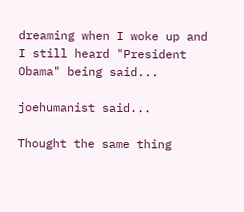dreaming when I woke up and I still heard "President Obama" being said...

joehumanist said...

Thought the same thing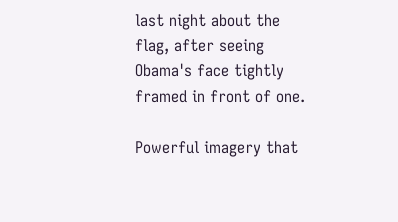last night about the flag, after seeing Obama's face tightly framed in front of one.

Powerful imagery that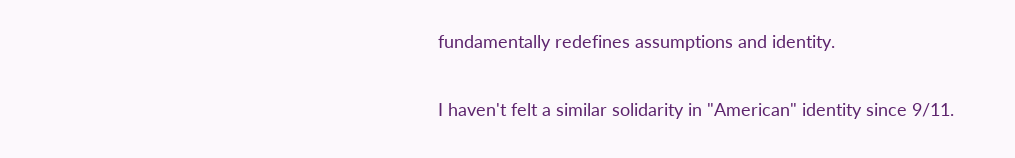fundamentally redefines assumptions and identity.

I haven't felt a similar solidarity in "American" identity since 9/11.